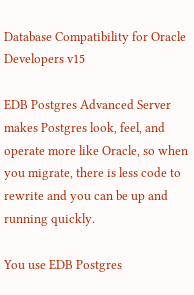Database Compatibility for Oracle Developers v15

EDB Postgres Advanced Server makes Postgres look, feel, and operate more like Oracle, so when you migrate, there is less code to rewrite and you can be up and running quickly.

You use EDB Postgres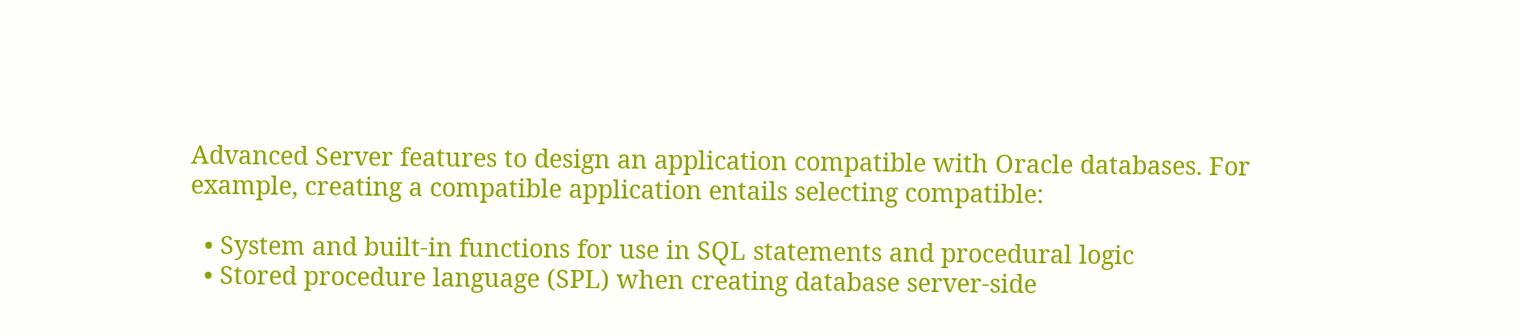Advanced Server features to design an application compatible with Oracle databases. For example, creating a compatible application entails selecting compatible:

  • System and built-in functions for use in SQL statements and procedural logic
  • Stored procedure language (SPL) when creating database server-side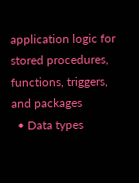application logic for stored procedures, functions, triggers, and packages
  • Data types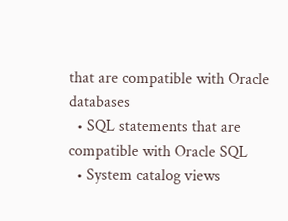that are compatible with Oracle databases
  • SQL statements that are compatible with Oracle SQL
  • System catalog views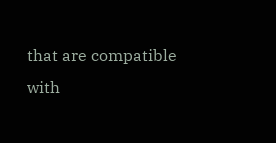that are compatible with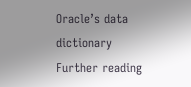Oracle’s data dictionary
Further reading